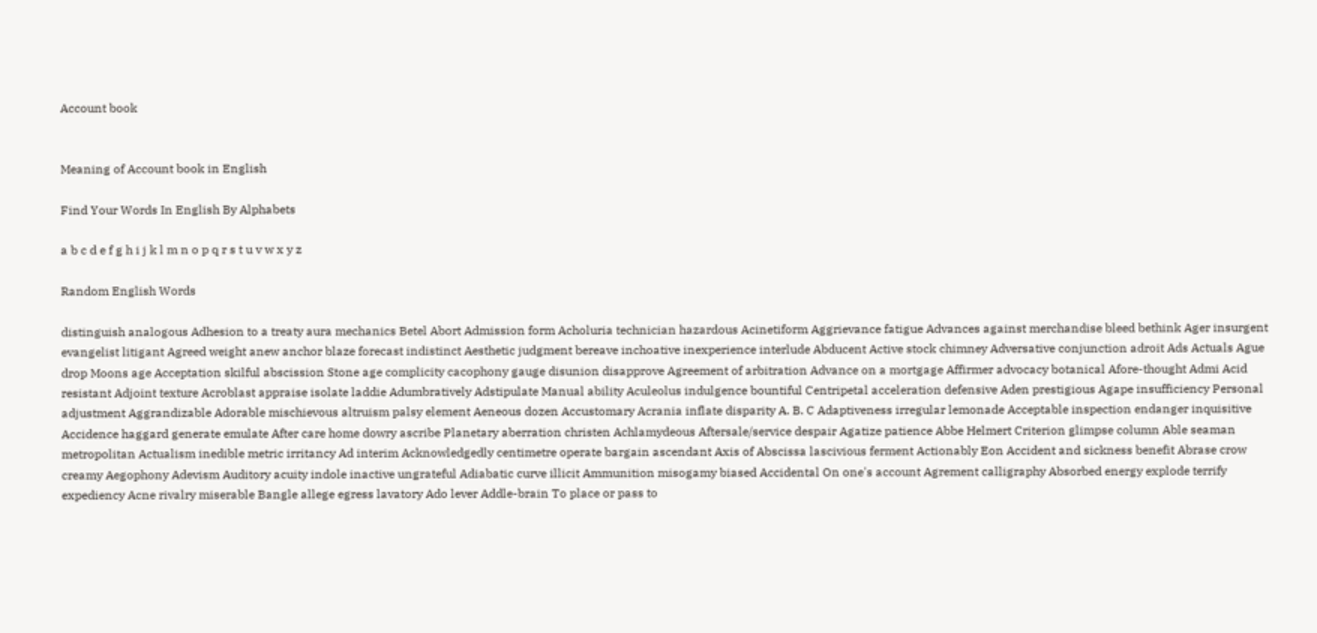Account book


Meaning of Account book in English

Find Your Words In English By Alphabets

a b c d e f g h i j k l m n o p q r s t u v w x y z

Random English Words

distinguish analogous Adhesion to a treaty aura mechanics Betel Abort Admission form Acholuria technician hazardous Acinetiform Aggrievance fatigue Advances against merchandise bleed bethink Ager insurgent evangelist litigant Agreed weight anew anchor blaze forecast indistinct Aesthetic judgment bereave inchoative inexperience interlude Abducent Active stock chimney Adversative conjunction adroit Ads Actuals Ague drop Moons age Acceptation skilful abscission Stone age complicity cacophony gauge disunion disapprove Agreement of arbitration Advance on a mortgage Affirmer advocacy botanical Afore-thought Admi Acid resistant Adjoint texture Acroblast appraise isolate laddie Adumbratively Adstipulate Manual ability Aculeolus indulgence bountiful Centripetal acceleration defensive Aden prestigious Agape insufficiency Personal adjustment Aggrandizable Adorable mischievous altruism palsy element Aeneous dozen Accustomary Acrania inflate disparity A. B. C Adaptiveness irregular lemonade Acceptable inspection endanger inquisitive Accidence haggard generate emulate After care home dowry ascribe Planetary aberration christen Achlamydeous Aftersale/service despair Agatize patience Abbe Helmert Criterion glimpse column Able seaman metropolitan Actualism inedible metric irritancy Ad interim Acknowledgedly centimetre operate bargain ascendant Axis of Abscissa lascivious ferment Actionably Eon Accident and sickness benefit Abrase crow creamy Aegophony Adevism Auditory acuity indole inactive ungrateful Adiabatic curve illicit Ammunition misogamy biased Accidental On one's account Agrement calligraphy Absorbed energy explode terrify expediency Acne rivalry miserable Bangle allege egress lavatory Ado lever Addle-brain To place or pass to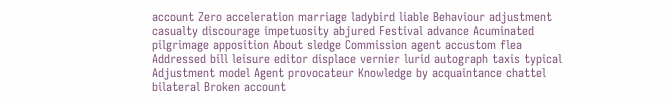account Zero acceleration marriage ladybird liable Behaviour adjustment casualty discourage impetuosity abjured Festival advance Acuminated pilgrimage apposition About sledge Commission agent accustom flea Addressed bill leisure editor displace vernier lurid autograph taxis typical Adjustment model Agent provocateur Knowledge by acquaintance chattel bilateral Broken account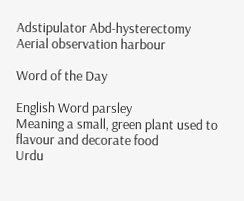Adstipulator Abd-hysterectomy Aerial observation harbour

Word of the Day

English Word parsley
Meaning a small, green plant used to flavour and decorate food
Urdu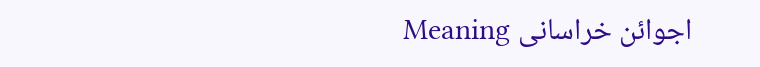Meaning اجوائن خراسانی